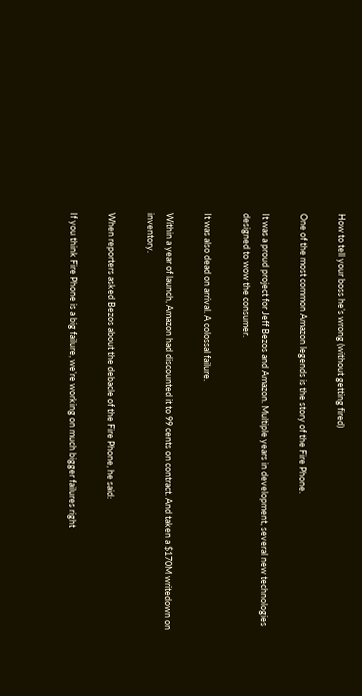How to tell your boss he’s wrong (without getting fired)

One of the most common Amazon legends is the story of the Fire Phone.

It was a proud project for Jeff Bezos and Amazon. Multiple years in development, several new technologies designed to wow the consumer.

It was also dead on arrival. A colossal failure.

Within a year of launch, Amazon had discounted it to 99 cents on contract. And taken a $170M writedown on inventory.

When reporters asked Bezos about the debacle of the Fire Phone, he said:

If you think Fire Phone is a big failure, we’re working on much bigger failures right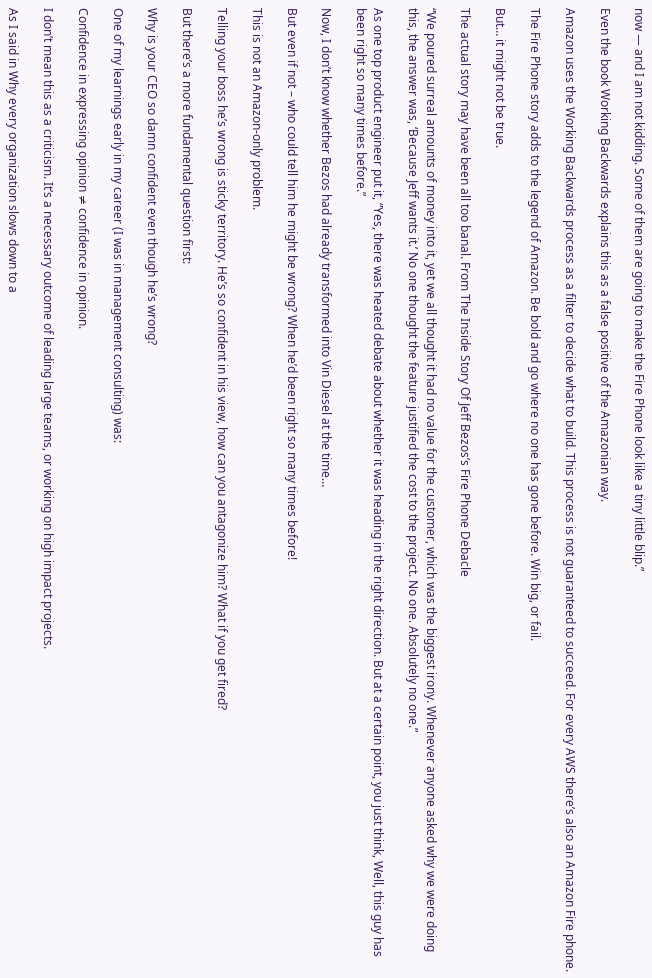now — and I am not kidding. Some of them are going to make the Fire Phone look like a tiny little blip.”

Even the book Working Backwards explains this as a false positive of the Amazonian way.

Amazon uses the Working Backwards process as a filter to decide what to build. This process is not guaranteed to succeed. For every AWS there’s also an Amazon Fire phone.

The Fire Phone story adds to the legend of Amazon. Be bold and go where no one has gone before. Win big, or fail.

But… it might not be true.

The actual story may have been all too banal. From The Inside Story Of Jeff Bezos’s Fire Phone Debacle

“We poured surreal amounts of money into it, yet we all thought it had no value for the customer, which was the biggest irony. Whenever anyone asked why we were doing this, the answer was, ‘Because Jeff wants it.’ No one thought the feature justified the cost to the project. No one. Absolutely no one.”

As one top product engineer put it, “Yes, there was heated debate about whether it was heading in the right direction. But at a certain point, you just think, Well, this guy has been right so many times before.”

Now, I don’t know whether Bezos had already transformed into Vin Diesel at the time…

But even if not – who could tell him he might be wrong? When he’d been right so many times before!

This is not an Amazon-only problem.

Telling your boss he’s wrong is sticky territory. He’s so confident in his view, how can you antagonize him? What if you get fired?

But there’s a more fundamental question first:

Why is your CEO so damn confident even though he’s wrong?

One of my learnings early in my career (I was in management consulting) was:

Confidence in expressing opinion ≠ confidence in opinion.

I don’t mean this as a criticism. It’s a necessary outcome of leading large teams, or working on high impact projects.

As I said in Why every organization slows down to a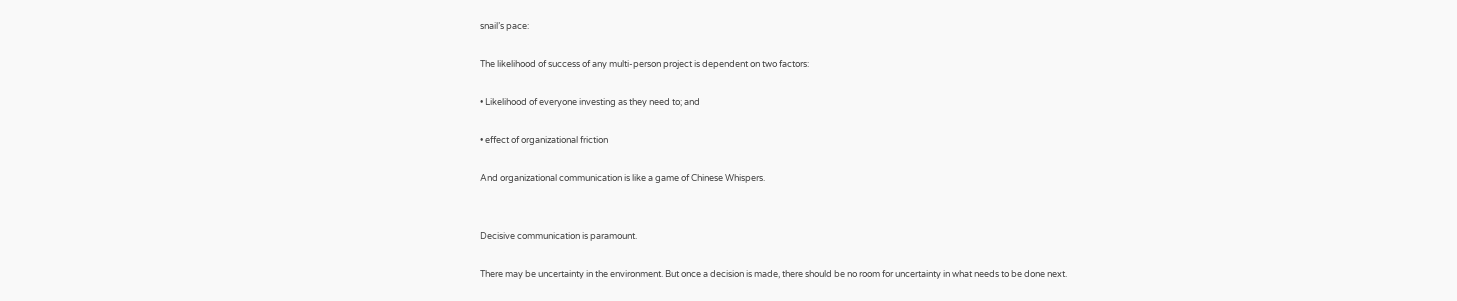snail’s pace:

The likelihood of success of any multi-person project is dependent on two factors:

• Likelihood of everyone investing as they need to; and

• effect of organizational friction

And organizational communication is like a game of Chinese Whispers.


Decisive communication is paramount.

There may be uncertainty in the environment. But once a decision is made, there should be no room for uncertainty in what needs to be done next.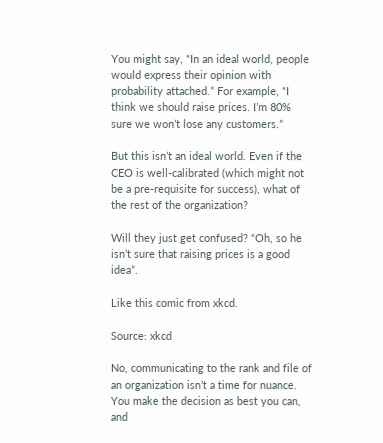You might say, “In an ideal world, people would express their opinion with probability attached.” For example, “I think we should raise prices. I’m 80% sure we won’t lose any customers.”

But this isn’t an ideal world. Even if the CEO is well-calibrated (which might not be a pre-requisite for success), what of the rest of the organization?

Will they just get confused? “Oh, so he isn’t sure that raising prices is a good idea”.

Like this comic from xkcd.

Source: xkcd

No, communicating to the rank and file of an organization isn’t a time for nuance. You make the decision as best you can, and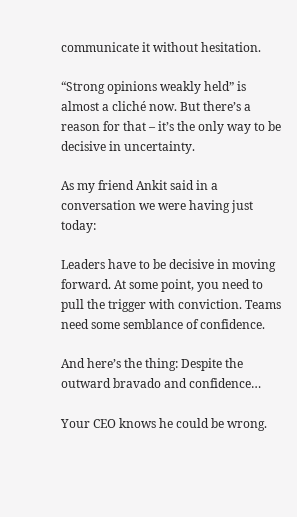communicate it without hesitation.

“Strong opinions weakly held” is almost a cliché now. But there’s a reason for that – it’s the only way to be decisive in uncertainty.

As my friend Ankit said in a conversation we were having just today:

Leaders have to be decisive in moving forward. At some point, you need to pull the trigger with conviction. Teams need some semblance of confidence.

And here’s the thing: Despite the outward bravado and confidence…

Your CEO knows he could be wrong.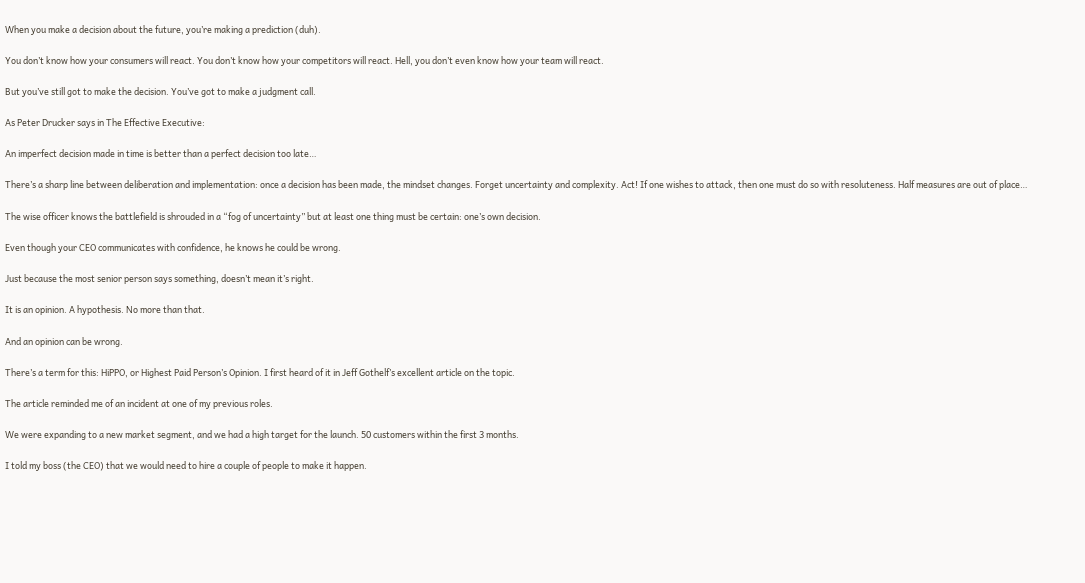When you make a decision about the future, you’re making a prediction (duh).

You don’t know how your consumers will react. You don’t know how your competitors will react. Hell, you don’t even know how your team will react.

But you’ve still got to make the decision. You’ve got to make a judgment call.

As Peter Drucker says in The Effective Executive:

An imperfect decision made in time is better than a perfect decision too late…

There’s a sharp line between deliberation and implementation: once a decision has been made, the mindset changes. Forget uncertainty and complexity. Act! If one wishes to attack, then one must do so with resoluteness. Half measures are out of place…

The wise officer knows the battlefield is shrouded in a “fog of uncertainty” but at least one thing must be certain: one’s own decision.

Even though your CEO communicates with confidence, he knows he could be wrong.

Just because the most senior person says something, doesn’t mean it’s right.

It is an opinion. A hypothesis. No more than that.

And an opinion can be wrong.

There’s a term for this: HiPPO, or Highest Paid Person’s Opinion. I first heard of it in Jeff Gothelf’s excellent article on the topic.

The article reminded me of an incident at one of my previous roles.

We were expanding to a new market segment, and we had a high target for the launch. 50 customers within the first 3 months.

I told my boss (the CEO) that we would need to hire a couple of people to make it happen.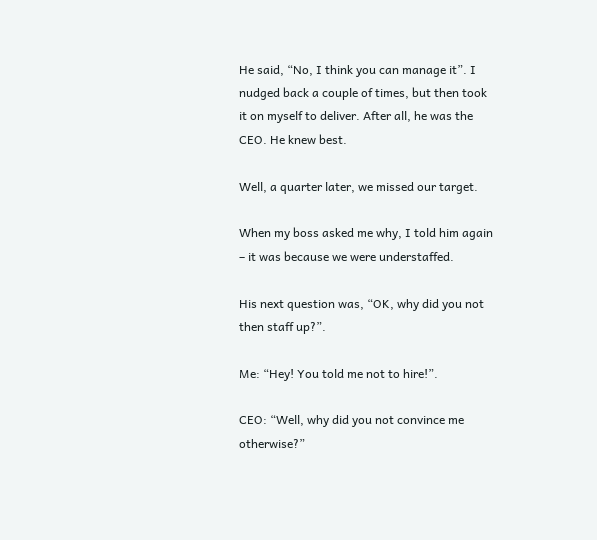He said, “No, I think you can manage it”. I nudged back a couple of times, but then took it on myself to deliver. After all, he was the CEO. He knew best.

Well, a quarter later, we missed our target.

When my boss asked me why, I told him again – it was because we were understaffed.

His next question was, “OK, why did you not then staff up?”.

Me: “Hey! You told me not to hire!”.

CEO: “Well, why did you not convince me otherwise?”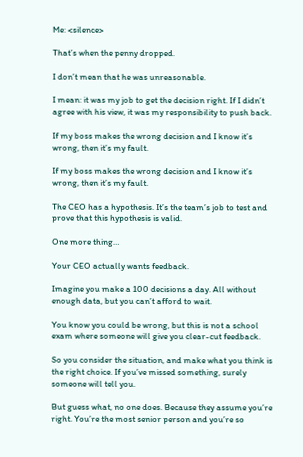Me: <silence>

That’s when the penny dropped.

I don’t mean that he was unreasonable.

I mean: it was my job to get the decision right. If I didn’t agree with his view, it was my responsibility to push back.

If my boss makes the wrong decision and I know it’s wrong, then it’s my fault.

If my boss makes the wrong decision and I know it’s wrong, then it’s my fault.

The CEO has a hypothesis. It’s the team’s job to test and prove that this hypothesis is valid.

One more thing…

Your CEO actually wants feedback.

Imagine you make a 100 decisions a day. All without enough data, but you can’t afford to wait.

You know you could be wrong, but this is not a school exam where someone will give you clear-cut feedback.

So you consider the situation, and make what you think is the right choice. If you’ve missed something, surely someone will tell you.

But guess what, no one does. Because they assume you’re right. You’re the most senior person and you’re so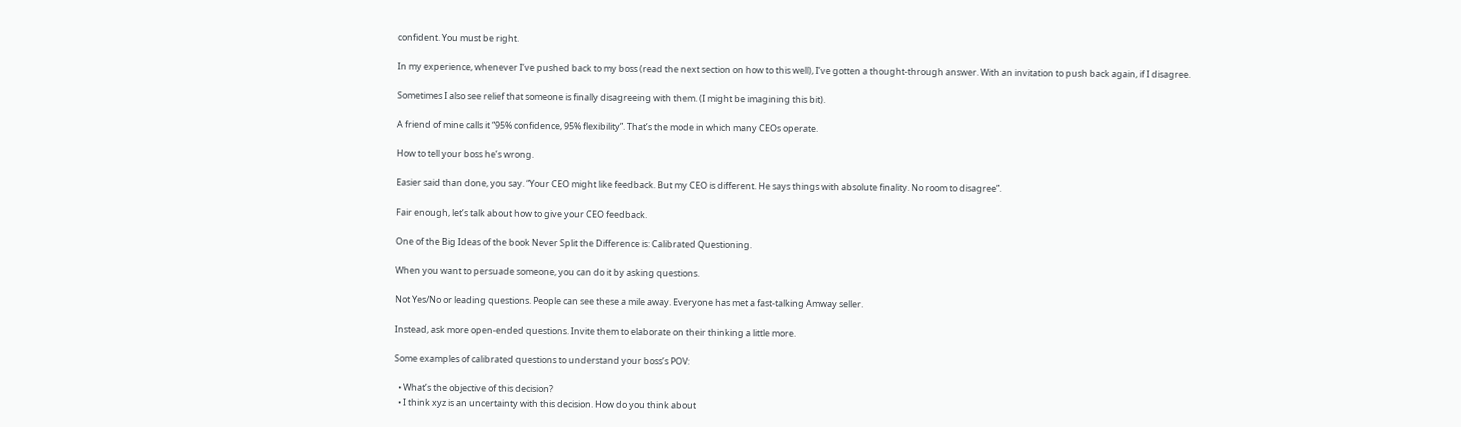confident. You must be right.

In my experience, whenever I’ve pushed back to my boss (read the next section on how to this well), I’ve gotten a thought-through answer. With an invitation to push back again, if I disagree.

Sometimes I also see relief that someone is finally disagreeing with them. (I might be imagining this bit).

A friend of mine calls it “95% confidence, 95% flexibility”. That’s the mode in which many CEOs operate.

How to tell your boss he’s wrong.

Easier said than done, you say. “Your CEO might like feedback. But my CEO is different. He says things with absolute finality. No room to disagree”.

Fair enough, let’s talk about how to give your CEO feedback.

One of the Big Ideas of the book Never Split the Difference is: Calibrated Questioning.

When you want to persuade someone, you can do it by asking questions.

Not Yes/No or leading questions. People can see these a mile away. Everyone has met a fast-talking Amway seller.

Instead, ask more open-ended questions. Invite them to elaborate on their thinking a little more.

Some examples of calibrated questions to understand your boss’s POV:

  • What’s the objective of this decision?
  • I think xyz is an uncertainty with this decision. How do you think about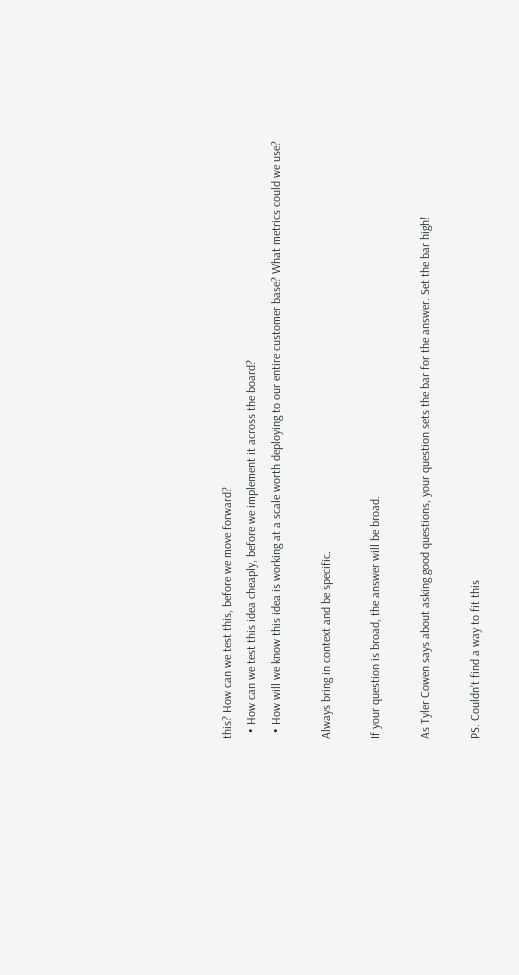this? How can we test this, before we move forward?
  • How can we test this idea cheaply, before we implement it across the board?
  • How will we know this idea is working at a scale worth deploying to our entire customer base? What metrics could we use?

Always bring in context and be specific.

If your question is broad, the answer will be broad.

As Tyler Cowen says about asking good questions, your question sets the bar for the answer. Set the bar high!

PS. Couldn’t find a way to fit this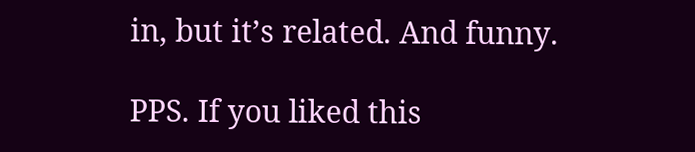in, but it’s related. And funny.

PPS. If you liked this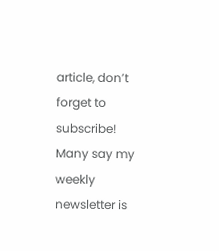article, don’t forget to subscribe! Many say my weekly newsletter is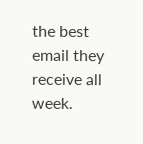the best email they receive all week.